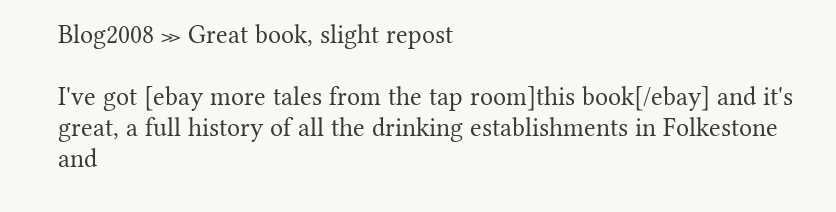Blog2008 ≫ Great book, slight repost

I've got [ebay more tales from the tap room]this book[/ebay] and it's great, a full history of all the drinking establishments in Folkestone and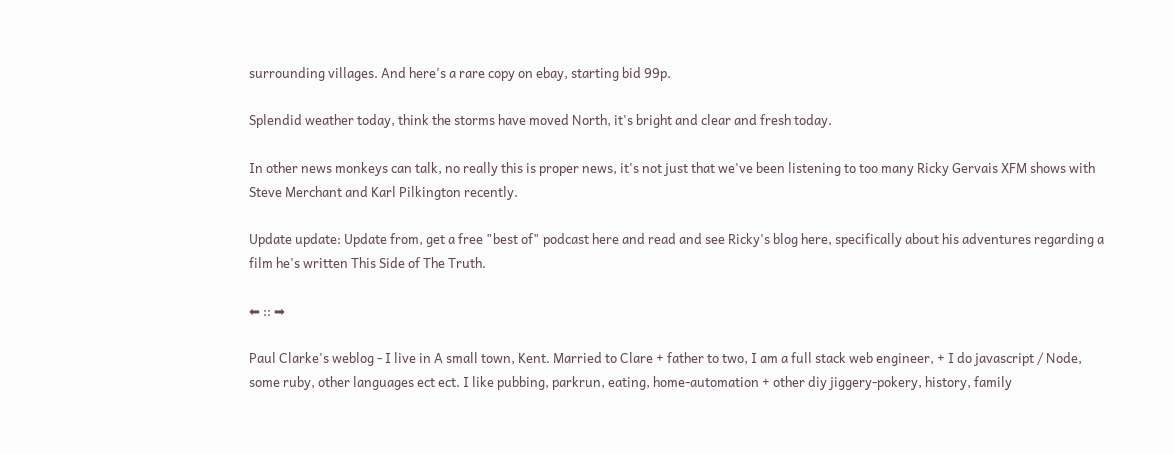surrounding villages. And here's a rare copy on ebay, starting bid 99p.

Splendid weather today, think the storms have moved North, it's bright and clear and fresh today.

In other news monkeys can talk, no really this is proper news, it's not just that we've been listening to too many Ricky Gervais XFM shows with Steve Merchant and Karl Pilkington recently.

Update update: Update from, get a free "best of" podcast here and read and see Ricky's blog here, specifically about his adventures regarding a film he's written This Side of The Truth.

⬅ :: ➡

Paul Clarke's weblog - I live in A small town, Kent. Married to Clare + father to two, I am a full stack web engineer, + I do javascript / Node, some ruby, other languages ect ect. I like pubbing, parkrun, eating, home-automation + other diy jiggery-pokery, history, family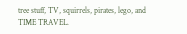tree stuff, TV, squirrels, pirates, lego, and TIME TRAVEL.